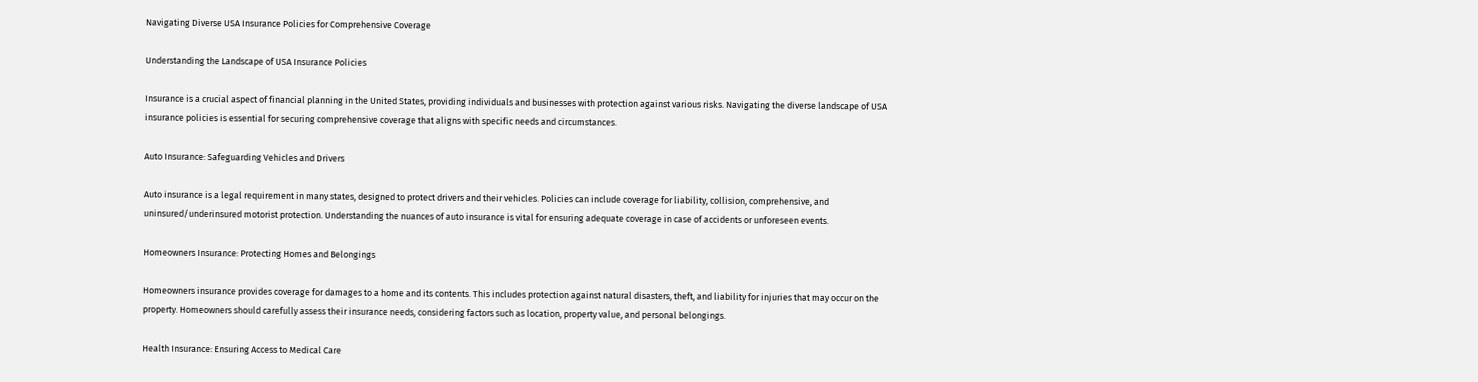Navigating Diverse USA Insurance Policies for Comprehensive Coverage

Understanding the Landscape of USA Insurance Policies

Insurance is a crucial aspect of financial planning in the United States, providing individuals and businesses with protection against various risks. Navigating the diverse landscape of USA insurance policies is essential for securing comprehensive coverage that aligns with specific needs and circumstances.

Auto Insurance: Safeguarding Vehicles and Drivers

Auto insurance is a legal requirement in many states, designed to protect drivers and their vehicles. Policies can include coverage for liability, collision, comprehensive, and uninsured/underinsured motorist protection. Understanding the nuances of auto insurance is vital for ensuring adequate coverage in case of accidents or unforeseen events.

Homeowners Insurance: Protecting Homes and Belongings

Homeowners insurance provides coverage for damages to a home and its contents. This includes protection against natural disasters, theft, and liability for injuries that may occur on the property. Homeowners should carefully assess their insurance needs, considering factors such as location, property value, and personal belongings.

Health Insurance: Ensuring Access to Medical Care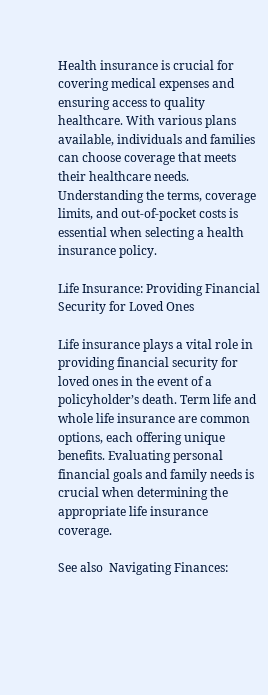Health insurance is crucial for covering medical expenses and ensuring access to quality healthcare. With various plans available, individuals and families can choose coverage that meets their healthcare needs. Understanding the terms, coverage limits, and out-of-pocket costs is essential when selecting a health insurance policy.

Life Insurance: Providing Financial Security for Loved Ones

Life insurance plays a vital role in providing financial security for loved ones in the event of a policyholder’s death. Term life and whole life insurance are common options, each offering unique benefits. Evaluating personal financial goals and family needs is crucial when determining the appropriate life insurance coverage.

See also  Navigating Finances: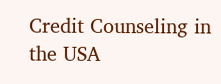Credit Counseling in the USA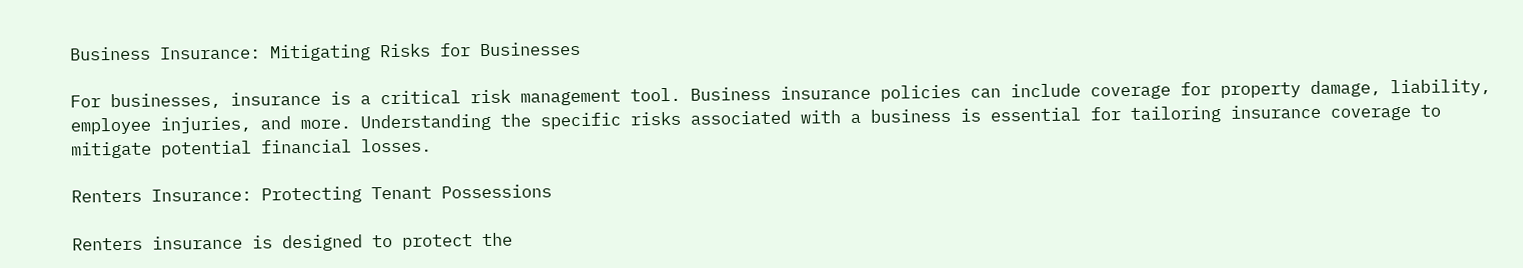Business Insurance: Mitigating Risks for Businesses

For businesses, insurance is a critical risk management tool. Business insurance policies can include coverage for property damage, liability, employee injuries, and more. Understanding the specific risks associated with a business is essential for tailoring insurance coverage to mitigate potential financial losses.

Renters Insurance: Protecting Tenant Possessions

Renters insurance is designed to protect the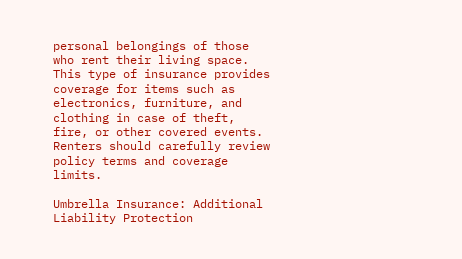personal belongings of those who rent their living space. This type of insurance provides coverage for items such as electronics, furniture, and clothing in case of theft, fire, or other covered events. Renters should carefully review policy terms and coverage limits.

Umbrella Insurance: Additional Liability Protection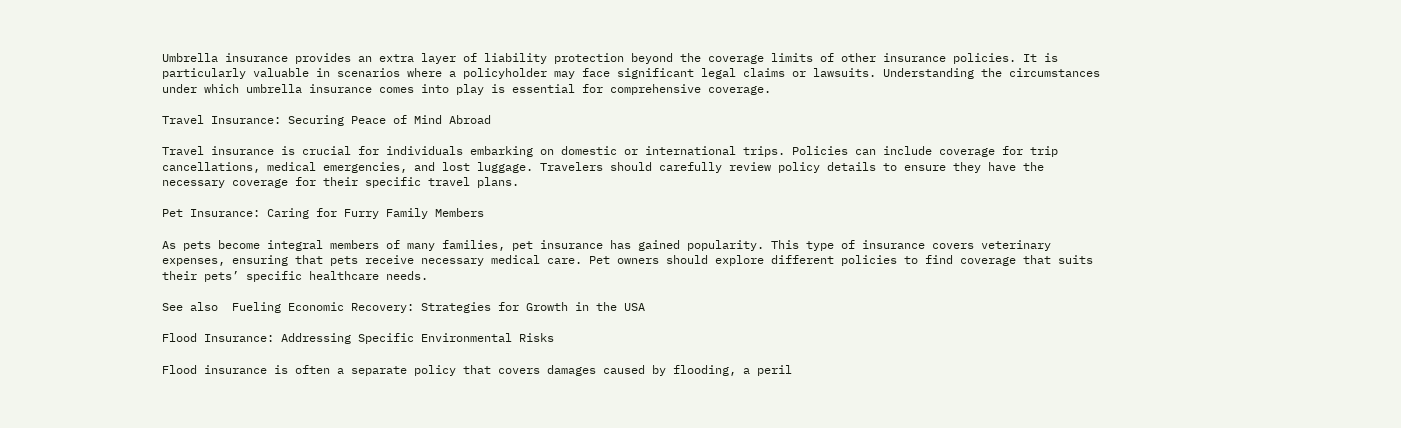Umbrella insurance provides an extra layer of liability protection beyond the coverage limits of other insurance policies. It is particularly valuable in scenarios where a policyholder may face significant legal claims or lawsuits. Understanding the circumstances under which umbrella insurance comes into play is essential for comprehensive coverage.

Travel Insurance: Securing Peace of Mind Abroad

Travel insurance is crucial for individuals embarking on domestic or international trips. Policies can include coverage for trip cancellations, medical emergencies, and lost luggage. Travelers should carefully review policy details to ensure they have the necessary coverage for their specific travel plans.

Pet Insurance: Caring for Furry Family Members

As pets become integral members of many families, pet insurance has gained popularity. This type of insurance covers veterinary expenses, ensuring that pets receive necessary medical care. Pet owners should explore different policies to find coverage that suits their pets’ specific healthcare needs.

See also  Fueling Economic Recovery: Strategies for Growth in the USA

Flood Insurance: Addressing Specific Environmental Risks

Flood insurance is often a separate policy that covers damages caused by flooding, a peril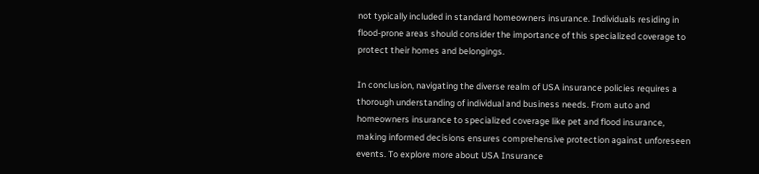not typically included in standard homeowners insurance. Individuals residing in flood-prone areas should consider the importance of this specialized coverage to protect their homes and belongings.

In conclusion, navigating the diverse realm of USA insurance policies requires a thorough understanding of individual and business needs. From auto and homeowners insurance to specialized coverage like pet and flood insurance, making informed decisions ensures comprehensive protection against unforeseen events. To explore more about USA Insurance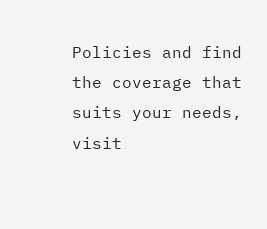Policies and find the coverage that suits your needs, visit